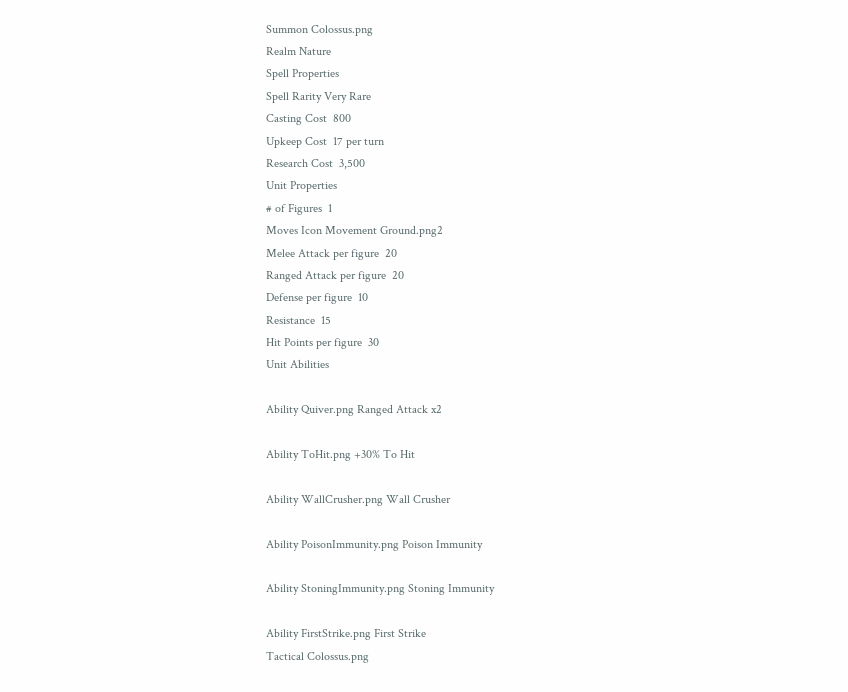Summon Colossus.png
Realm Nature
Spell Properties
Spell Rarity Very Rare
Casting Cost  800
Upkeep Cost  17 per turn
Research Cost  3,500
Unit Properties
# of Figures  1
Moves Icon Movement Ground.png2
Melee Attack per figure  20
Ranged Attack per figure  20
Defense per figure  10
Resistance  15
Hit Points per figure  30
Unit Abilities

Ability Quiver.png Ranged Attack x2

Ability ToHit.png +30% To Hit

Ability WallCrusher.png Wall Crusher

Ability PoisonImmunity.png Poison Immunity

Ability StoningImmunity.png Stoning Immunity

Ability FirstStrike.png First Strike
Tactical Colossus.png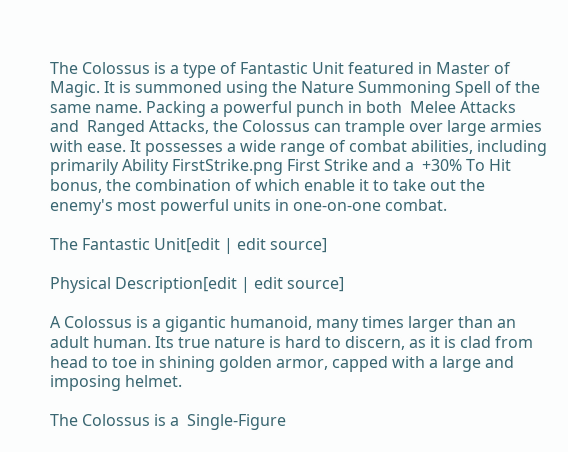The Colossus is a type of Fantastic Unit featured in Master of Magic. It is summoned using the Nature Summoning Spell of the same name. Packing a powerful punch in both  Melee Attacks and  Ranged Attacks, the Colossus can trample over large armies with ease. It possesses a wide range of combat abilities, including primarily Ability FirstStrike.png First Strike and a  +30% To Hit bonus, the combination of which enable it to take out the enemy's most powerful units in one-on-one combat.

The Fantastic Unit[edit | edit source]

Physical Description[edit | edit source]

A Colossus is a gigantic humanoid, many times larger than an adult human. Its true nature is hard to discern, as it is clad from head to toe in shining golden armor, capped with a large and imposing helmet.

The Colossus is a  Single-Figure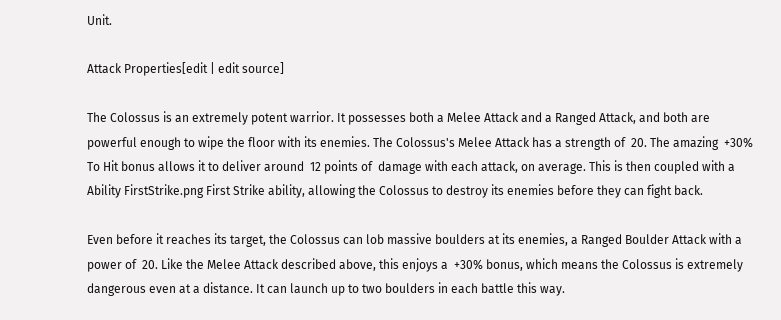Unit.

Attack Properties[edit | edit source]

The Colossus is an extremely potent warrior. It possesses both a Melee Attack and a Ranged Attack, and both are powerful enough to wipe the floor with its enemies. The Colossus's Melee Attack has a strength of  20. The amazing  +30% To Hit bonus allows it to deliver around  12 points of  damage with each attack, on average. This is then coupled with a Ability FirstStrike.png First Strike ability, allowing the Colossus to destroy its enemies before they can fight back.

Even before it reaches its target, the Colossus can lob massive boulders at its enemies, a Ranged Boulder Attack with a power of  20. Like the Melee Attack described above, this enjoys a  +30% bonus, which means the Colossus is extremely dangerous even at a distance. It can launch up to two boulders in each battle this way.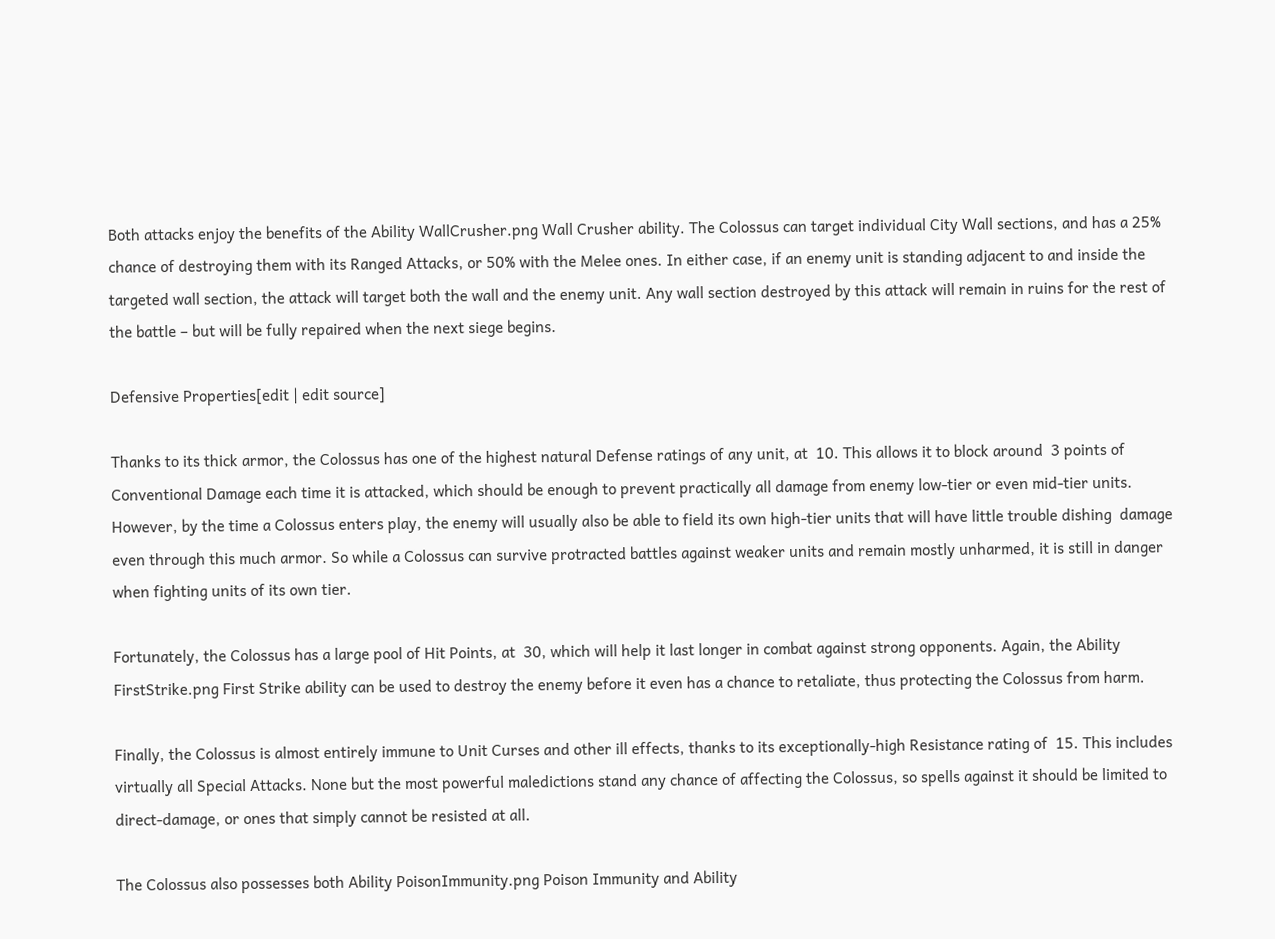Both attacks enjoy the benefits of the Ability WallCrusher.png Wall Crusher ability. The Colossus can target individual City Wall sections, and has a 25% chance of destroying them with its Ranged Attacks, or 50% with the Melee ones. In either case, if an enemy unit is standing adjacent to and inside the targeted wall section, the attack will target both the wall and the enemy unit. Any wall section destroyed by this attack will remain in ruins for the rest of the battle – but will be fully repaired when the next siege begins.

Defensive Properties[edit | edit source]

Thanks to its thick armor, the Colossus has one of the highest natural Defense ratings of any unit, at  10. This allows it to block around  3 points of Conventional Damage each time it is attacked, which should be enough to prevent practically all damage from enemy low-tier or even mid-tier units. However, by the time a Colossus enters play, the enemy will usually also be able to field its own high-tier units that will have little trouble dishing  damage even through this much armor. So while a Colossus can survive protracted battles against weaker units and remain mostly unharmed, it is still in danger when fighting units of its own tier.

Fortunately, the Colossus has a large pool of Hit Points, at  30, which will help it last longer in combat against strong opponents. Again, the Ability FirstStrike.png First Strike ability can be used to destroy the enemy before it even has a chance to retaliate, thus protecting the Colossus from harm.

Finally, the Colossus is almost entirely immune to Unit Curses and other ill effects, thanks to its exceptionally-high Resistance rating of  15. This includes virtually all Special Attacks. None but the most powerful maledictions stand any chance of affecting the Colossus, so spells against it should be limited to direct-damage, or ones that simply cannot be resisted at all.

The Colossus also possesses both Ability PoisonImmunity.png Poison Immunity and Ability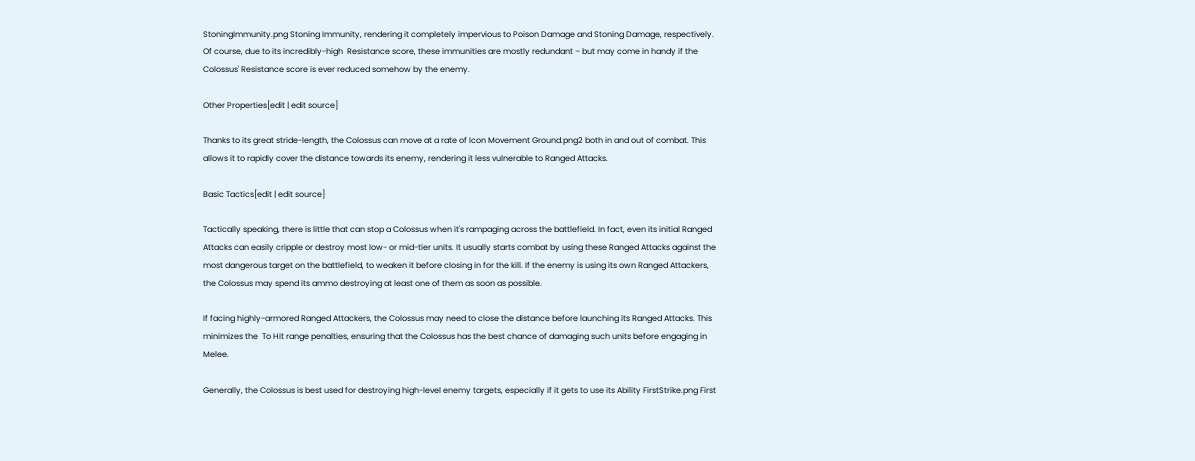StoningImmunity.png Stoning Immunity, rendering it completely impervious to Poison Damage and Stoning Damage, respectively. Of course, due to its incredibly-high  Resistance score, these immunities are mostly redundant – but may come in handy if the Colossus' Resistance score is ever reduced somehow by the enemy.

Other Properties[edit | edit source]

Thanks to its great stride-length, the Colossus can move at a rate of Icon Movement Ground.png2 both in and out of combat. This allows it to rapidly cover the distance towards its enemy, rendering it less vulnerable to Ranged Attacks.

Basic Tactics[edit | edit source]

Tactically speaking, there is little that can stop a Colossus when it's rampaging across the battlefield. In fact, even its initial Ranged Attacks can easily cripple or destroy most low- or mid-tier units. It usually starts combat by using these Ranged Attacks against the most dangerous target on the battlefield, to weaken it before closing in for the kill. If the enemy is using its own Ranged Attackers, the Colossus may spend its ammo destroying at least one of them as soon as possible.

If facing highly-armored Ranged Attackers, the Colossus may need to close the distance before launching its Ranged Attacks. This minimizes the  To Hit range penalties, ensuring that the Colossus has the best chance of damaging such units before engaging in Melee.

Generally, the Colossus is best used for destroying high-level enemy targets, especially if it gets to use its Ability FirstStrike.png First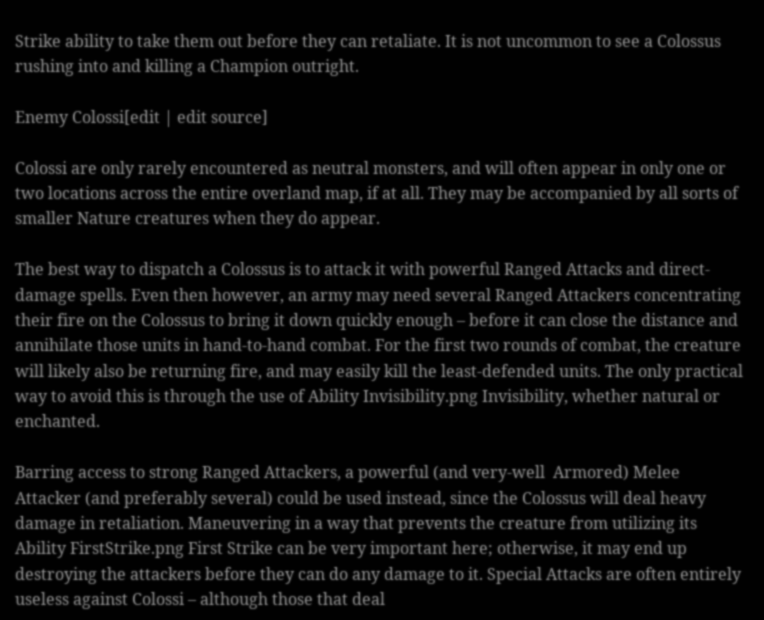Strike ability to take them out before they can retaliate. It is not uncommon to see a Colossus rushing into and killing a Champion outright.

Enemy Colossi[edit | edit source]

Colossi are only rarely encountered as neutral monsters, and will often appear in only one or two locations across the entire overland map, if at all. They may be accompanied by all sorts of smaller Nature creatures when they do appear.

The best way to dispatch a Colossus is to attack it with powerful Ranged Attacks and direct-damage spells. Even then however, an army may need several Ranged Attackers concentrating their fire on the Colossus to bring it down quickly enough – before it can close the distance and annihilate those units in hand-to-hand combat. For the first two rounds of combat, the creature will likely also be returning fire, and may easily kill the least-defended units. The only practical way to avoid this is through the use of Ability Invisibility.png Invisibility, whether natural or enchanted.

Barring access to strong Ranged Attackers, a powerful (and very-well  Armored) Melee Attacker (and preferably several) could be used instead, since the Colossus will deal heavy damage in retaliation. Maneuvering in a way that prevents the creature from utilizing its Ability FirstStrike.png First Strike can be very important here; otherwise, it may end up destroying the attackers before they can do any damage to it. Special Attacks are often entirely useless against Colossi – although those that deal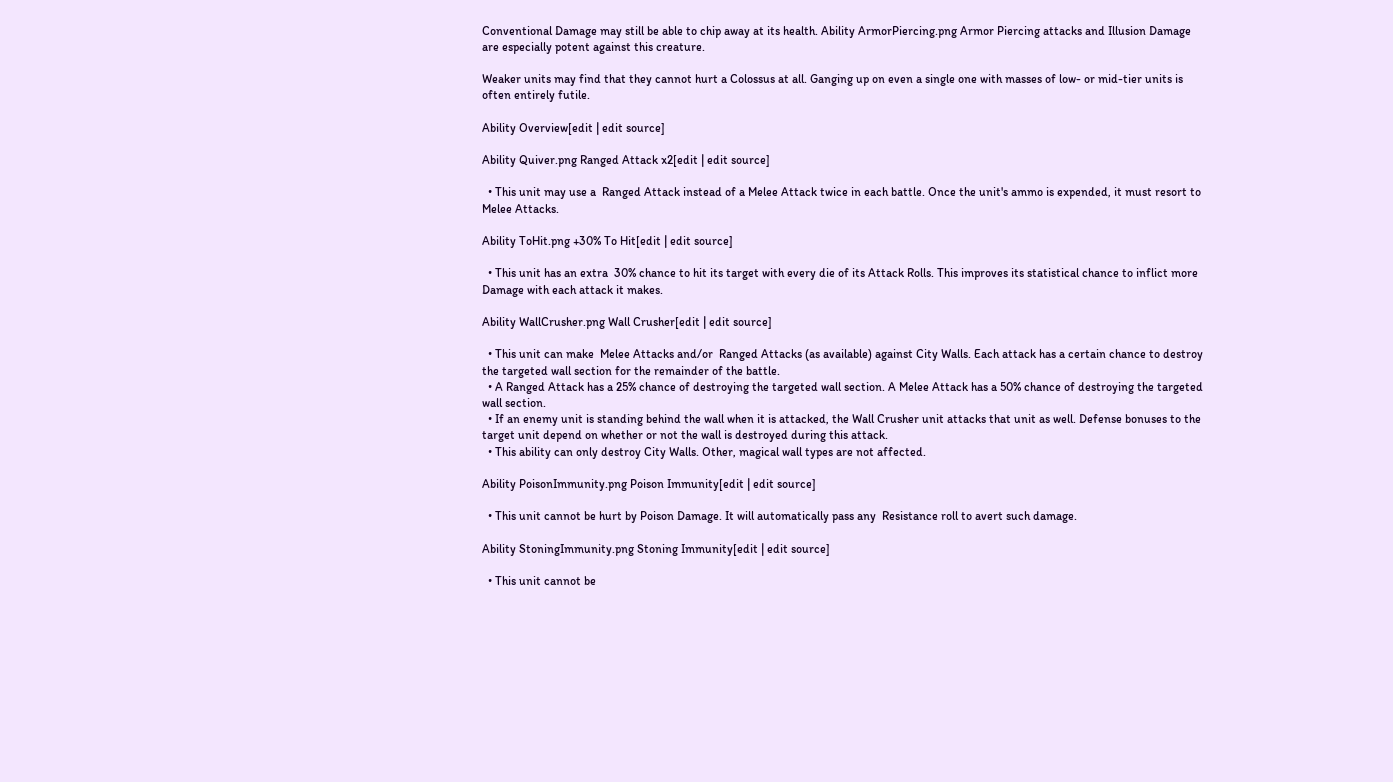Conventional Damage may still be able to chip away at its health. Ability ArmorPiercing.png Armor Piercing attacks and Illusion Damage are especially potent against this creature.

Weaker units may find that they cannot hurt a Colossus at all. Ganging up on even a single one with masses of low- or mid-tier units is often entirely futile.

Ability Overview[edit | edit source]

Ability Quiver.png Ranged Attack x2[edit | edit source]

  • This unit may use a  Ranged Attack instead of a Melee Attack twice in each battle. Once the unit's ammo is expended, it must resort to Melee Attacks.

Ability ToHit.png +30% To Hit[edit | edit source]

  • This unit has an extra  30% chance to hit its target with every die of its Attack Rolls. This improves its statistical chance to inflict more  Damage with each attack it makes.

Ability WallCrusher.png Wall Crusher[edit | edit source]

  • This unit can make  Melee Attacks and/or  Ranged Attacks (as available) against City Walls. Each attack has a certain chance to destroy the targeted wall section for the remainder of the battle.
  • A Ranged Attack has a 25% chance of destroying the targeted wall section. A Melee Attack has a 50% chance of destroying the targeted wall section.
  • If an enemy unit is standing behind the wall when it is attacked, the Wall Crusher unit attacks that unit as well. Defense bonuses to the target unit depend on whether or not the wall is destroyed during this attack.
  • This ability can only destroy City Walls. Other, magical wall types are not affected.

Ability PoisonImmunity.png Poison Immunity[edit | edit source]

  • This unit cannot be hurt by Poison Damage. It will automatically pass any  Resistance roll to avert such damage.

Ability StoningImmunity.png Stoning Immunity[edit | edit source]

  • This unit cannot be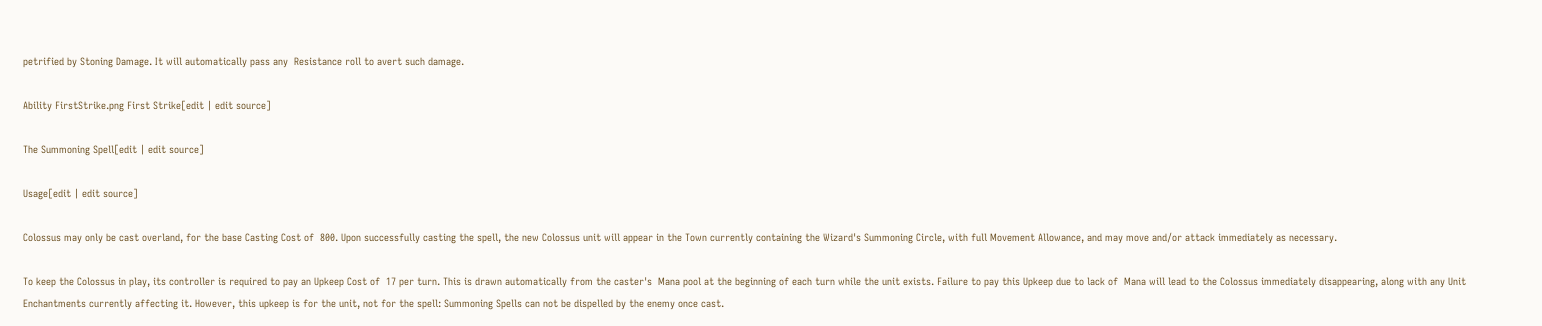petrified by Stoning Damage. It will automatically pass any  Resistance roll to avert such damage.

Ability FirstStrike.png First Strike[edit | edit source]

The Summoning Spell[edit | edit source]

Usage[edit | edit source]

Colossus may only be cast overland, for the base Casting Cost of  800. Upon successfully casting the spell, the new Colossus unit will appear in the Town currently containing the Wizard's Summoning Circle, with full Movement Allowance, and may move and/or attack immediately as necessary.

To keep the Colossus in play, its controller is required to pay an Upkeep Cost of  17 per turn. This is drawn automatically from the caster's  Mana pool at the beginning of each turn while the unit exists. Failure to pay this Upkeep due to lack of  Mana will lead to the Colossus immediately disappearing, along with any Unit Enchantments currently affecting it. However, this upkeep is for the unit, not for the spell: Summoning Spells can not be dispelled by the enemy once cast.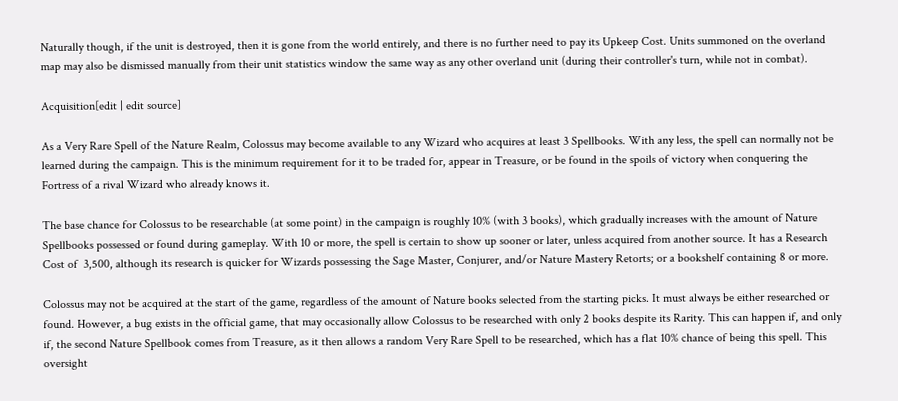Naturally though, if the unit is destroyed, then it is gone from the world entirely, and there is no further need to pay its Upkeep Cost. Units summoned on the overland map may also be dismissed manually from their unit statistics window the same way as any other overland unit (during their controller's turn, while not in combat).

Acquisition[edit | edit source]

As a Very Rare Spell of the Nature Realm, Colossus may become available to any Wizard who acquires at least 3 Spellbooks. With any less, the spell can normally not be learned during the campaign. This is the minimum requirement for it to be traded for, appear in Treasure, or be found in the spoils of victory when conquering the Fortress of a rival Wizard who already knows it.

The base chance for Colossus to be researchable (at some point) in the campaign is roughly 10% (with 3 books), which gradually increases with the amount of Nature Spellbooks possessed or found during gameplay. With 10 or more, the spell is certain to show up sooner or later, unless acquired from another source. It has a Research Cost of  3,500, although its research is quicker for Wizards possessing the Sage Master, Conjurer, and/or Nature Mastery Retorts; or a bookshelf containing 8 or more.

Colossus may not be acquired at the start of the game, regardless of the amount of Nature books selected from the starting picks. It must always be either researched or found. However, a bug exists in the official game, that may occasionally allow Colossus to be researched with only 2 books despite its Rarity. This can happen if, and only if, the second Nature Spellbook comes from Treasure, as it then allows a random Very Rare Spell to be researched, which has a flat 10% chance of being this spell. This oversight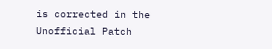is corrected in the Unofficial Patch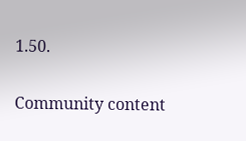1.50.

Community content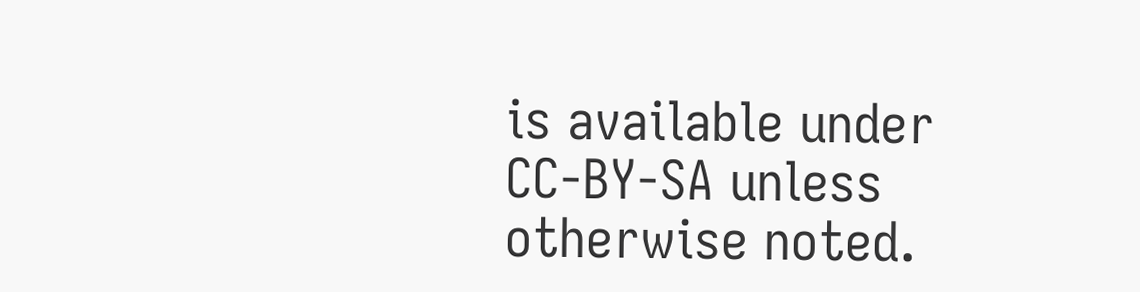is available under CC-BY-SA unless otherwise noted.